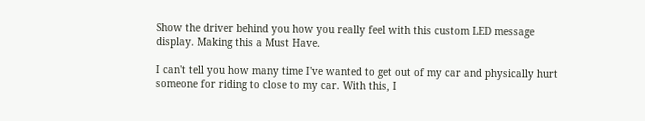Show the driver behind you how you really feel with this custom LED message display. Making this a Must Have.

I can't tell you how many time I've wanted to get out of my car and physically hurt someone for riding to close to my car. With this, I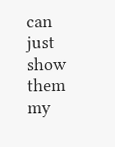can just show them my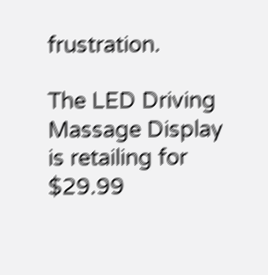frustration.

The LED Driving Massage Display is retailing for $29.99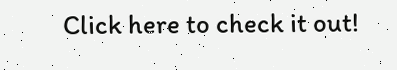Click here to check it out!